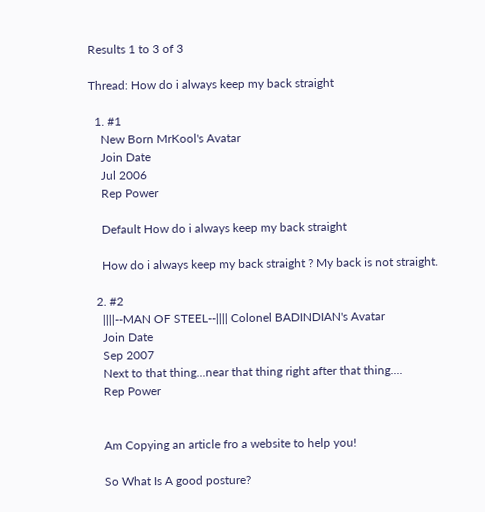Results 1 to 3 of 3

Thread: How do i always keep my back straight

  1. #1
    New Born MrKool's Avatar
    Join Date
    Jul 2006
    Rep Power

    Default How do i always keep my back straight

    How do i always keep my back straight ? My back is not straight.

  2. #2
    ||||--MAN OF STEEL--|||| Colonel BADINDIAN's Avatar
    Join Date
    Sep 2007
    Next to that thing...near that thing right after that thing....
    Rep Power


    Am Copying an article fro a website to help you!

    So What Is A good posture?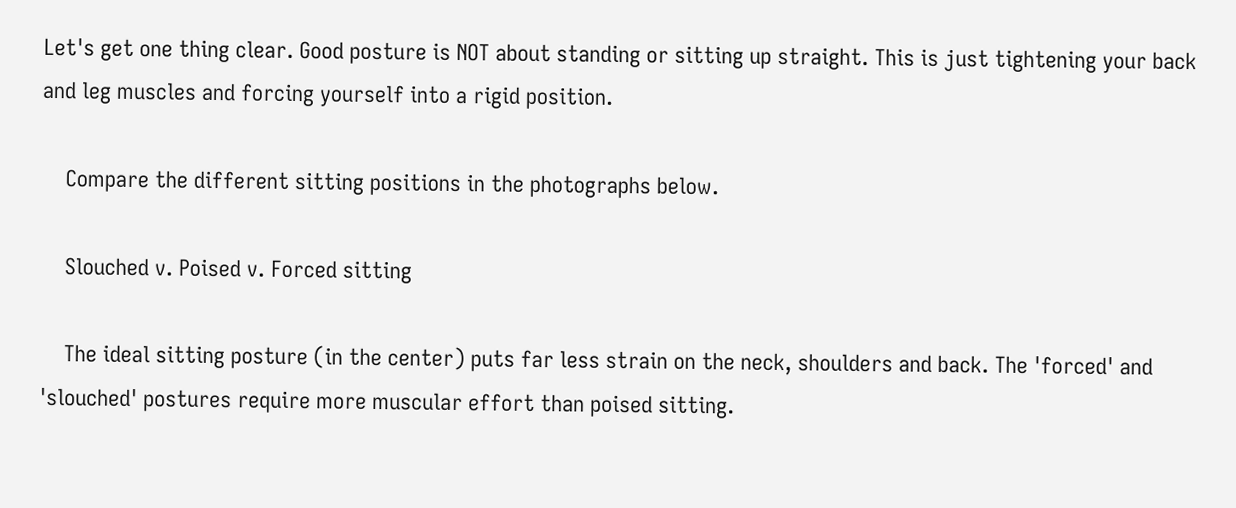Let's get one thing clear. Good posture is NOT about standing or sitting up straight. This is just tightening your back and leg muscles and forcing yourself into a rigid position.

    Compare the different sitting positions in the photographs below.

    Slouched v. Poised v. Forced sitting

    The ideal sitting posture (in the center) puts far less strain on the neck, shoulders and back. The 'forced' and 'slouched' postures require more muscular effort than poised sitting.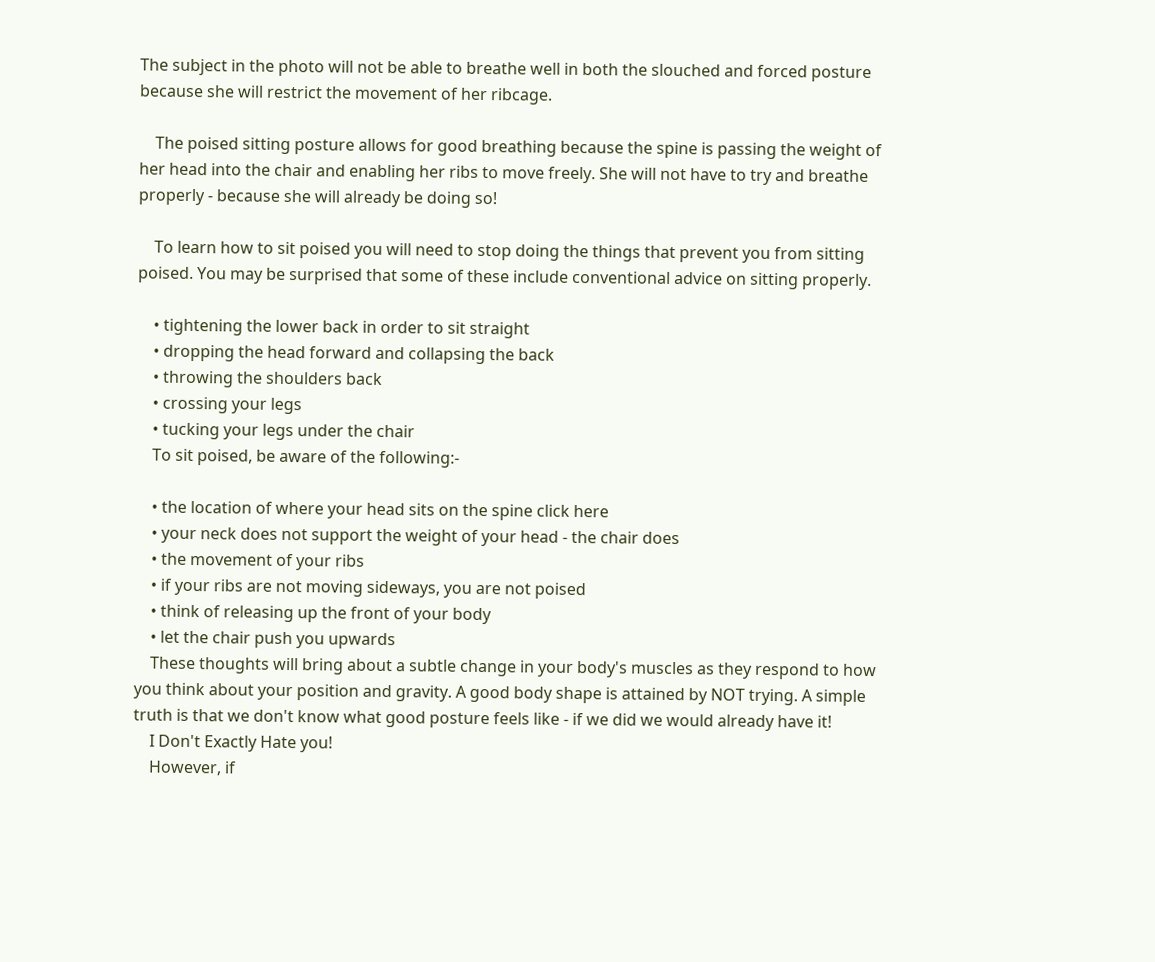The subject in the photo will not be able to breathe well in both the slouched and forced posture because she will restrict the movement of her ribcage.

    The poised sitting posture allows for good breathing because the spine is passing the weight of her head into the chair and enabling her ribs to move freely. She will not have to try and breathe properly - because she will already be doing so!

    To learn how to sit poised you will need to stop doing the things that prevent you from sitting poised. You may be surprised that some of these include conventional advice on sitting properly.

    • tightening the lower back in order to sit straight
    • dropping the head forward and collapsing the back
    • throwing the shoulders back
    • crossing your legs
    • tucking your legs under the chair
    To sit poised, be aware of the following:-

    • the location of where your head sits on the spine click here
    • your neck does not support the weight of your head - the chair does
    • the movement of your ribs
    • if your ribs are not moving sideways, you are not poised
    • think of releasing up the front of your body
    • let the chair push you upwards
    These thoughts will bring about a subtle change in your body's muscles as they respond to how you think about your position and gravity. A good body shape is attained by NOT trying. A simple truth is that we don't know what good posture feels like - if we did we would already have it!
    I Don't Exactly Hate you!
    However, if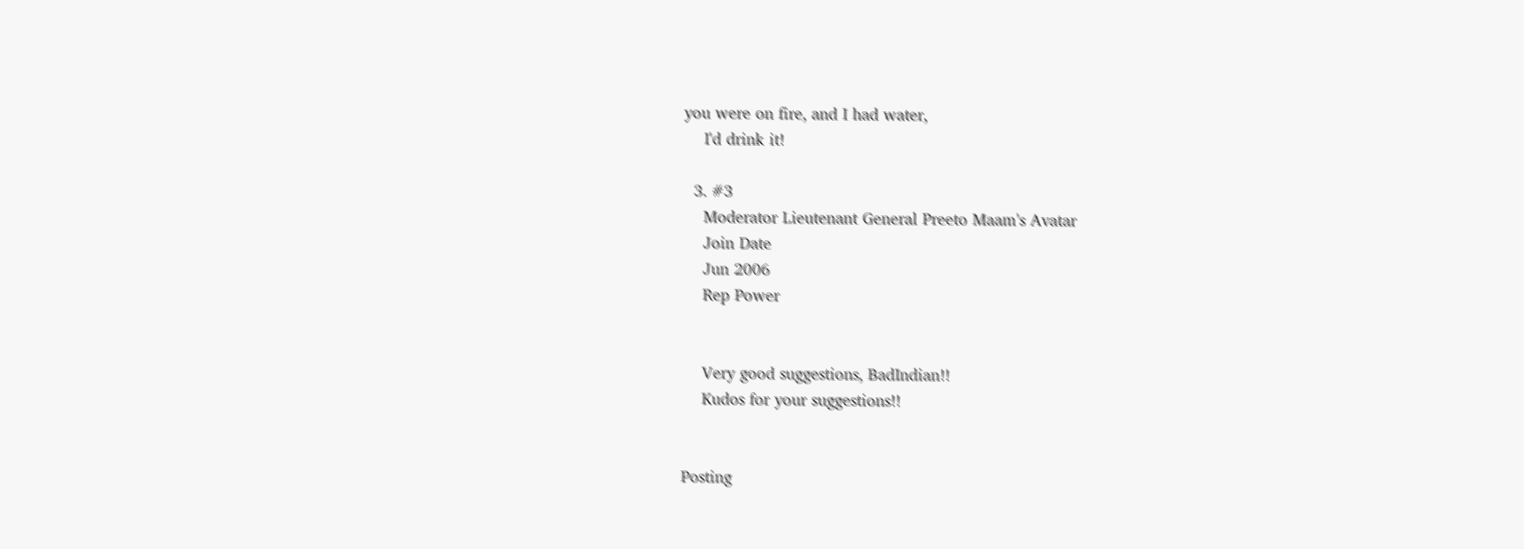you were on fire, and I had water,
    I'd drink it!

  3. #3
    Moderator Lieutenant General Preeto Maam's Avatar
    Join Date
    Jun 2006
    Rep Power


    Very good suggestions, BadIndian!!
    Kudos for your suggestions!!


Posting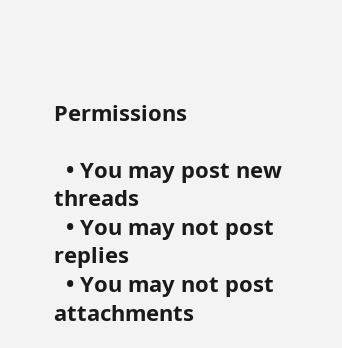Permissions

  • You may post new threads
  • You may not post replies
  • You may not post attachments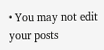• You may not edit your posts